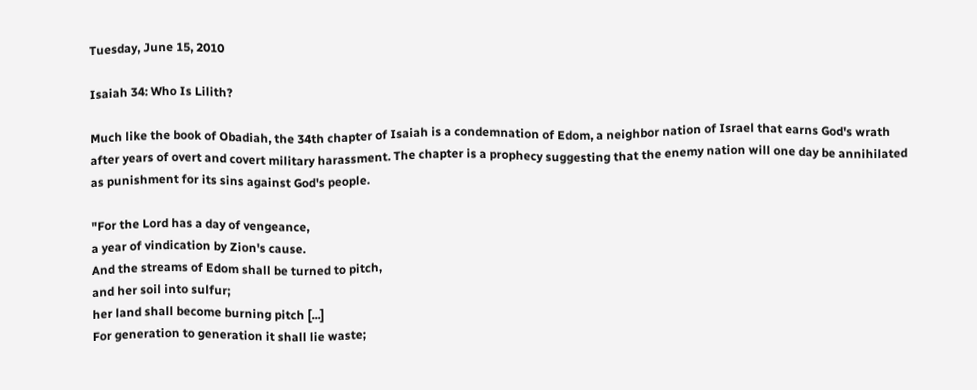Tuesday, June 15, 2010

Isaiah 34: Who Is Lilith?

Much like the book of Obadiah, the 34th chapter of Isaiah is a condemnation of Edom, a neighbor nation of Israel that earns God's wrath after years of overt and covert military harassment. The chapter is a prophecy suggesting that the enemy nation will one day be annihilated as punishment for its sins against God's people.

"For the Lord has a day of vengeance,
a year of vindication by Zion's cause.
And the streams of Edom shall be turned to pitch,
and her soil into sulfur;
her land shall become burning pitch [...]
For generation to generation it shall lie waste;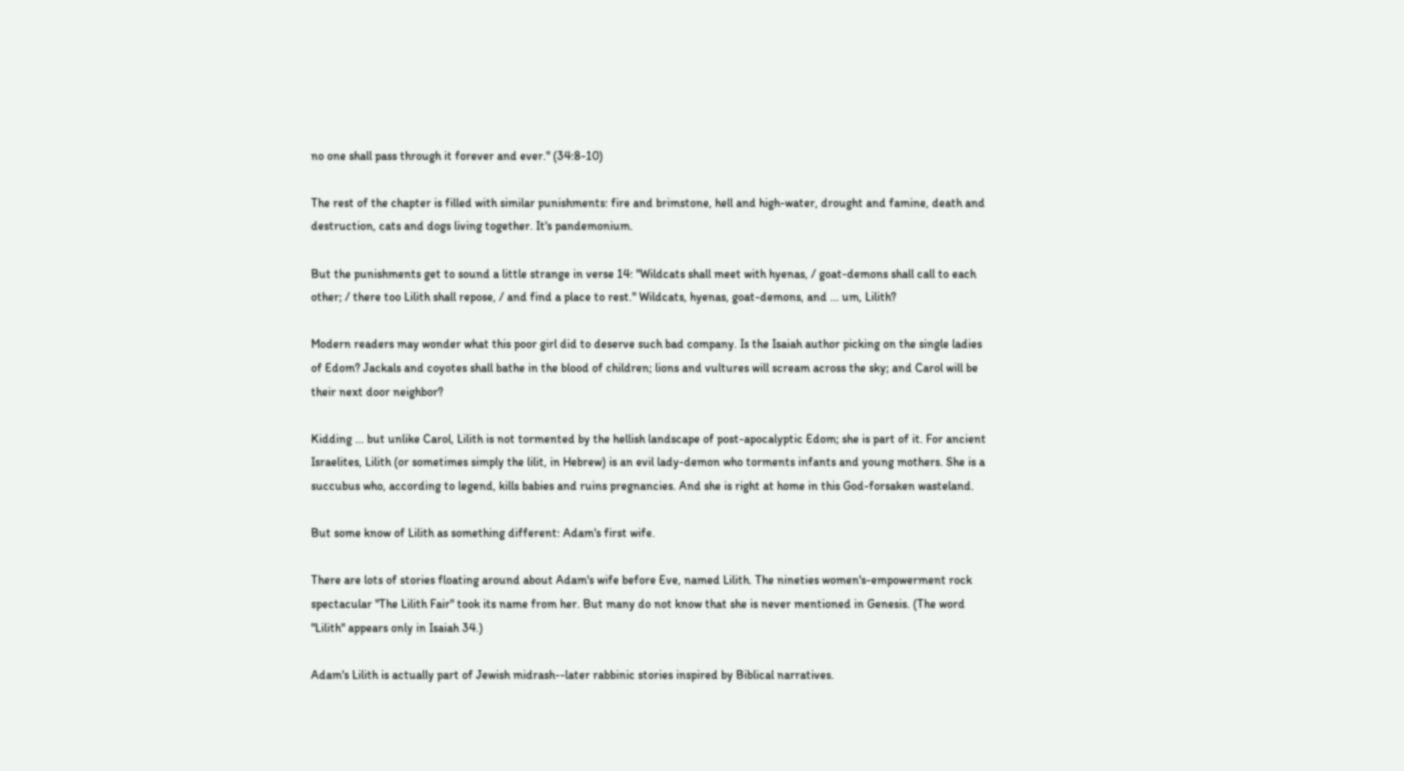no one shall pass through it forever and ever." (34:8-10)

The rest of the chapter is filled with similar punishments: fire and brimstone, hell and high-water, drought and famine, death and destruction, cats and dogs living together. It's pandemonium.

But the punishments get to sound a little strange in verse 14: "Wildcats shall meet with hyenas, / goat-demons shall call to each other; / there too Lilith shall repose, / and find a place to rest." Wildcats, hyenas, goat-demons, and ... um, Lilith?

Modern readers may wonder what this poor girl did to deserve such bad company. Is the Isaiah author picking on the single ladies of Edom? Jackals and coyotes shall bathe in the blood of children; lions and vultures will scream across the sky; and Carol will be their next door neighbor?

Kidding ... but unlike Carol, Lilith is not tormented by the hellish landscape of post-apocalyptic Edom; she is part of it. For ancient Israelites, Lilith (or sometimes simply the lilit, in Hebrew) is an evil lady-demon who torments infants and young mothers. She is a succubus who, according to legend, kills babies and ruins pregnancies. And she is right at home in this God-forsaken wasteland.

But some know of Lilith as something different: Adam's first wife.

There are lots of stories floating around about Adam's wife before Eve, named Lilith. The nineties women's-empowerment rock spectacular "The Lilith Fair" took its name from her. But many do not know that she is never mentioned in Genesis. (The word "Lilith" appears only in Isaiah 34.)

Adam's Lilith is actually part of Jewish midrash--later rabbinic stories inspired by Biblical narratives.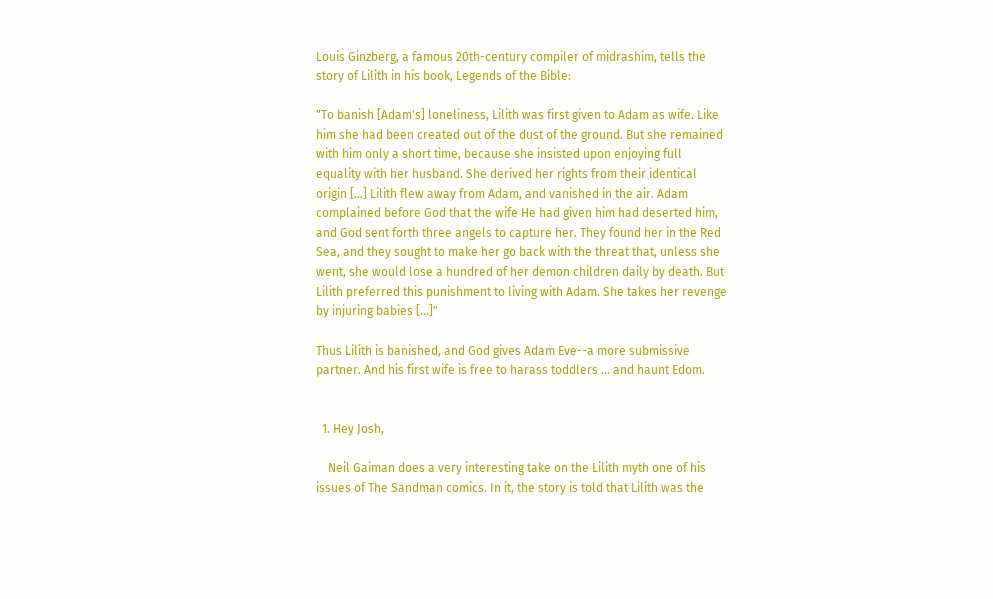Louis Ginzberg, a famous 20th-century compiler of midrashim, tells the story of Lilith in his book, Legends of the Bible:

"To banish [Adam's] loneliness, Lilith was first given to Adam as wife. Like him she had been created out of the dust of the ground. But she remained with him only a short time, because she insisted upon enjoying full equality with her husband. She derived her rights from their identical origin [...] Lilith flew away from Adam, and vanished in the air. Adam complained before God that the wife He had given him had deserted him, and God sent forth three angels to capture her. They found her in the Red Sea, and they sought to make her go back with the threat that, unless she went, she would lose a hundred of her demon children daily by death. But Lilith preferred this punishment to living with Adam. She takes her revenge by injuring babies [...]"

Thus Lilith is banished, and God gives Adam Eve--a more submissive partner. And his first wife is free to harass toddlers ... and haunt Edom.


  1. Hey Josh,

    Neil Gaiman does a very interesting take on the Lilith myth one of his issues of The Sandman comics. In it, the story is told that Lilith was the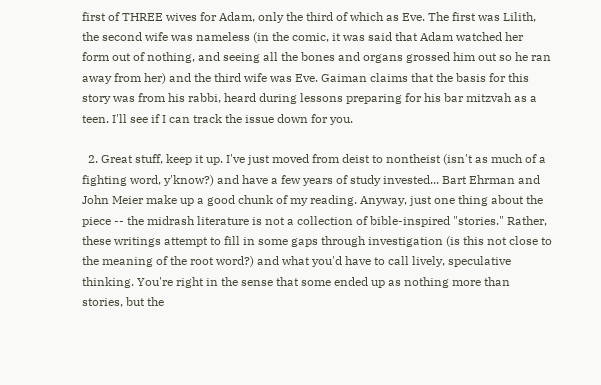first of THREE wives for Adam, only the third of which as Eve. The first was Lilith, the second wife was nameless (in the comic, it was said that Adam watched her form out of nothing, and seeing all the bones and organs grossed him out so he ran away from her) and the third wife was Eve. Gaiman claims that the basis for this story was from his rabbi, heard during lessons preparing for his bar mitzvah as a teen. I'll see if I can track the issue down for you.

  2. Great stuff, keep it up. I've just moved from deist to nontheist (isn't as much of a fighting word, y'know?) and have a few years of study invested... Bart Ehrman and John Meier make up a good chunk of my reading. Anyway, just one thing about the piece -- the midrash literature is not a collection of bible-inspired "stories." Rather, these writings attempt to fill in some gaps through investigation (is this not close to the meaning of the root word?) and what you'd have to call lively, speculative thinking. You're right in the sense that some ended up as nothing more than stories, but the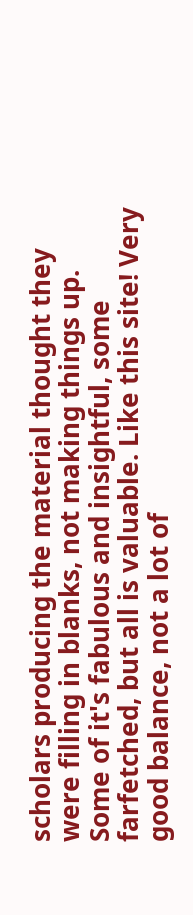scholars producing the material thought they were filling in blanks, not making things up. Some of it's fabulous and insightful, some farfetched, but all is valuable. Like this site! Very good balance, not a lot of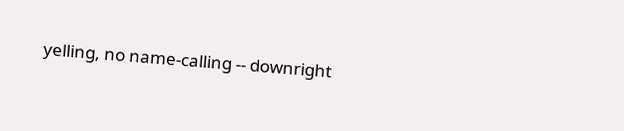yelling, no name-calling -- downright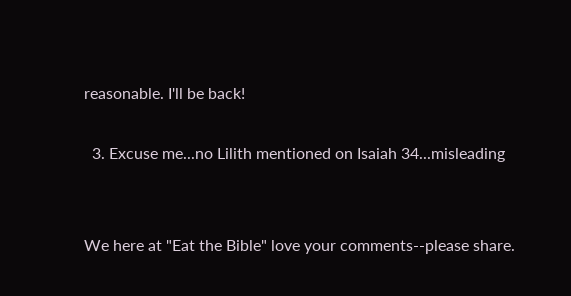reasonable. I'll be back!

  3. Excuse me...no Lilith mentioned on Isaiah 34...misleading


We here at "Eat the Bible" love your comments--please share.